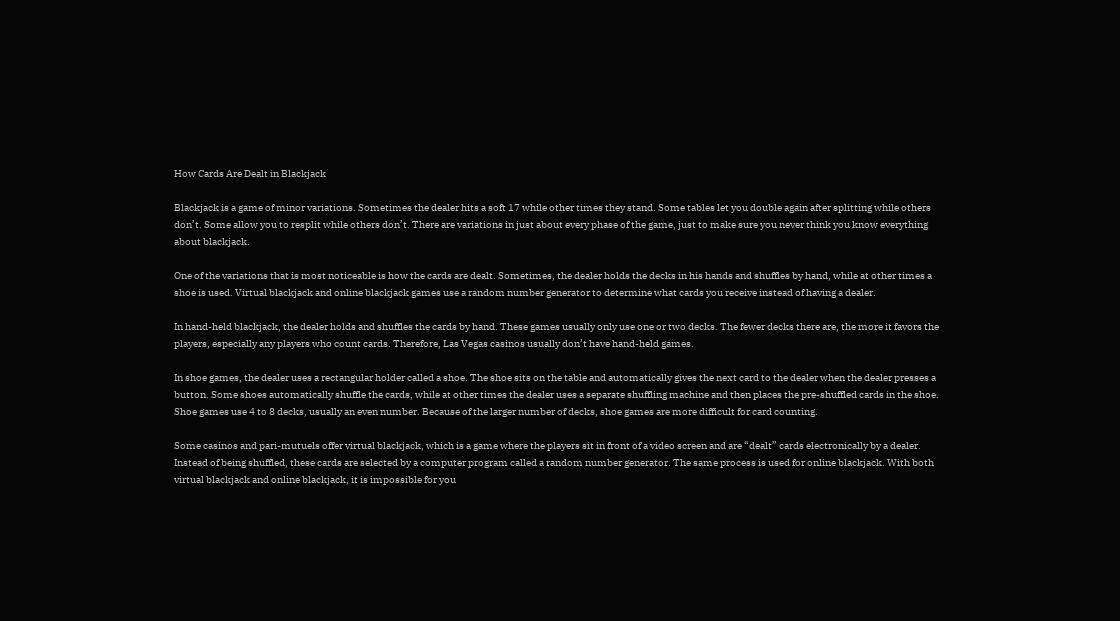How Cards Are Dealt in Blackjack

Blackjack is a game of minor variations. Sometimes the dealer hits a soft 17 while other times they stand. Some tables let you double again after splitting while others don’t. Some allow you to resplit while others don’t. There are variations in just about every phase of the game, just to make sure you never think you know everything about blackjack.

One of the variations that is most noticeable is how the cards are dealt. Sometimes, the dealer holds the decks in his hands and shuffles by hand, while at other times a shoe is used. Virtual blackjack and online blackjack games use a random number generator to determine what cards you receive instead of having a dealer.

In hand-held blackjack, the dealer holds and shuffles the cards by hand. These games usually only use one or two decks. The fewer decks there are, the more it favors the players, especially any players who count cards. Therefore, Las Vegas casinos usually don’t have hand-held games.

In shoe games, the dealer uses a rectangular holder called a shoe. The shoe sits on the table and automatically gives the next card to the dealer when the dealer presses a button. Some shoes automatically shuffle the cards, while at other times the dealer uses a separate shuffling machine and then places the pre-shuffled cards in the shoe. Shoe games use 4 to 8 decks, usually an even number. Because of the larger number of decks, shoe games are more difficult for card counting.

Some casinos and pari-mutuels offer virtual blackjack, which is a game where the players sit in front of a video screen and are “dealt” cards electronically by a dealer. Instead of being shuffled, these cards are selected by a computer program called a random number generator. The same process is used for online blackjack. With both virtual blackjack and online blackjack, it is impossible for you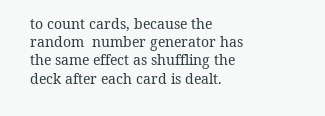to count cards, because the random  number generator has the same effect as shuffling the deck after each card is dealt.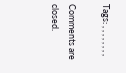Tags: , , , , , , , ,

Comments are closed.